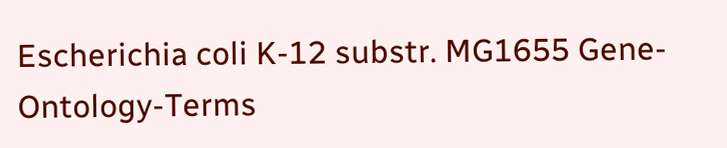Escherichia coli K-12 substr. MG1655 Gene-Ontology-Terms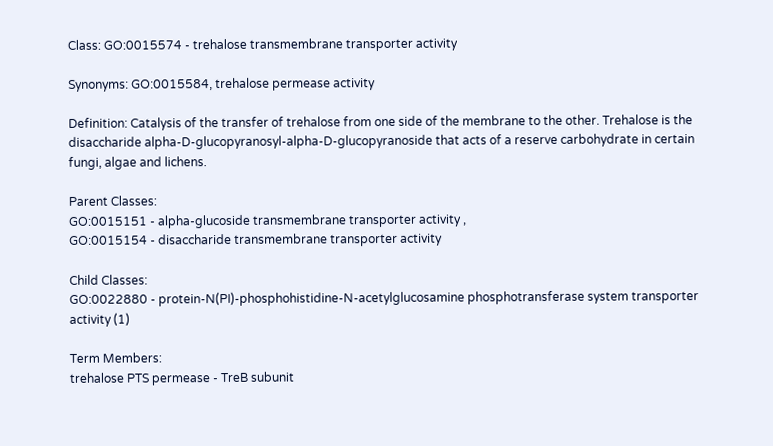Class: GO:0015574 - trehalose transmembrane transporter activity

Synonyms: GO:0015584, trehalose permease activity

Definition: Catalysis of the transfer of trehalose from one side of the membrane to the other. Trehalose is the disaccharide alpha-D-glucopyranosyl-alpha-D-glucopyranoside that acts of a reserve carbohydrate in certain fungi, algae and lichens.

Parent Classes:
GO:0015151 - alpha-glucoside transmembrane transporter activity ,
GO:0015154 - disaccharide transmembrane transporter activity

Child Classes:
GO:0022880 - protein-N(PI)-phosphohistidine-N-acetylglucosamine phosphotransferase system transporter activity (1)

Term Members:
trehalose PTS permease - TreB subunit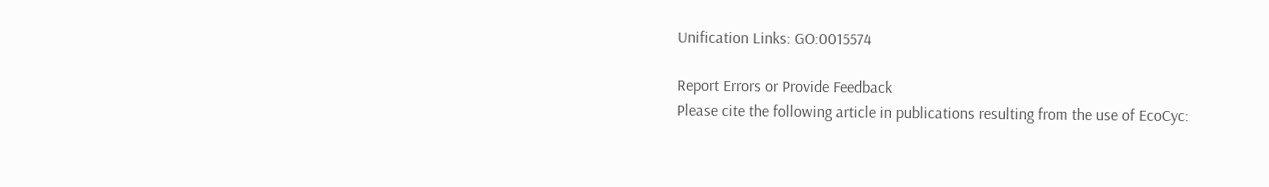Unification Links: GO:0015574

Report Errors or Provide Feedback
Please cite the following article in publications resulting from the use of EcoCyc: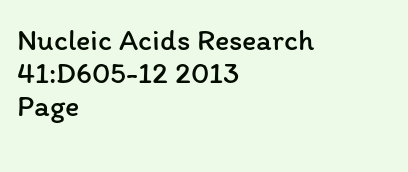Nucleic Acids Research 41:D605-12 2013
Page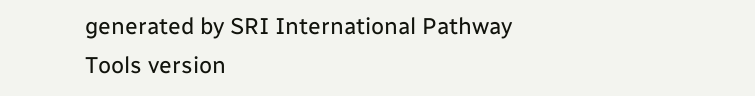generated by SRI International Pathway Tools version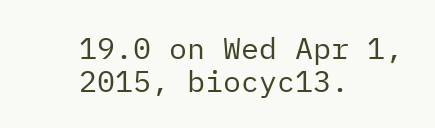19.0 on Wed Apr 1, 2015, biocyc13.